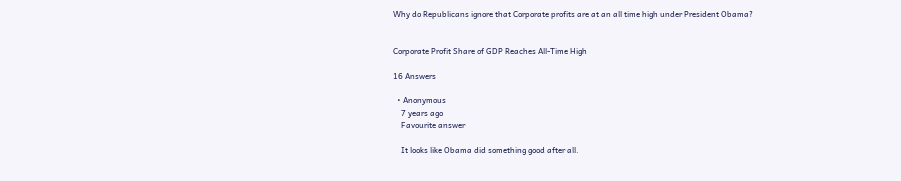Why do Republicans ignore that Corporate profits are at an all time high under President Obama?


Corporate Profit Share of GDP Reaches All-Time High

16 Answers

  • Anonymous
    7 years ago
    Favourite answer

    It looks like Obama did something good after all.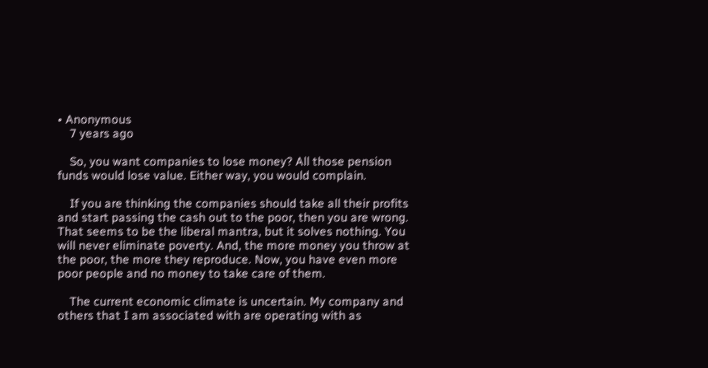• Anonymous
    7 years ago

    So, you want companies to lose money? All those pension funds would lose value. Either way, you would complain.

    If you are thinking the companies should take all their profits and start passing the cash out to the poor, then you are wrong. That seems to be the liberal mantra, but it solves nothing. You will never eliminate poverty. And, the more money you throw at the poor, the more they reproduce. Now, you have even more poor people and no money to take care of them.

    The current economic climate is uncertain. My company and others that I am associated with are operating with as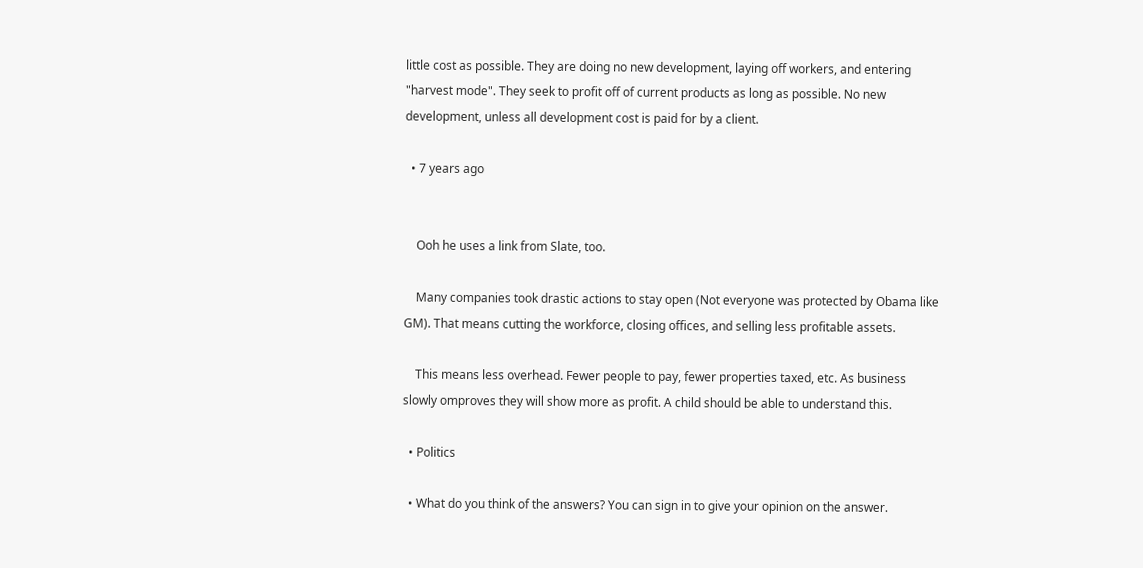little cost as possible. They are doing no new development, laying off workers, and entering "harvest mode". They seek to profit off of current products as long as possible. No new development, unless all development cost is paid for by a client.

  • 7 years ago


    Ooh he uses a link from Slate, too.

    Many companies took drastic actions to stay open (Not everyone was protected by Obama like GM). That means cutting the workforce, closing offices, and selling less profitable assets.

    This means less overhead. Fewer people to pay, fewer properties taxed, etc. As business slowly omproves they will show more as profit. A child should be able to understand this.

  • Politics

  • What do you think of the answers? You can sign in to give your opinion on the answer.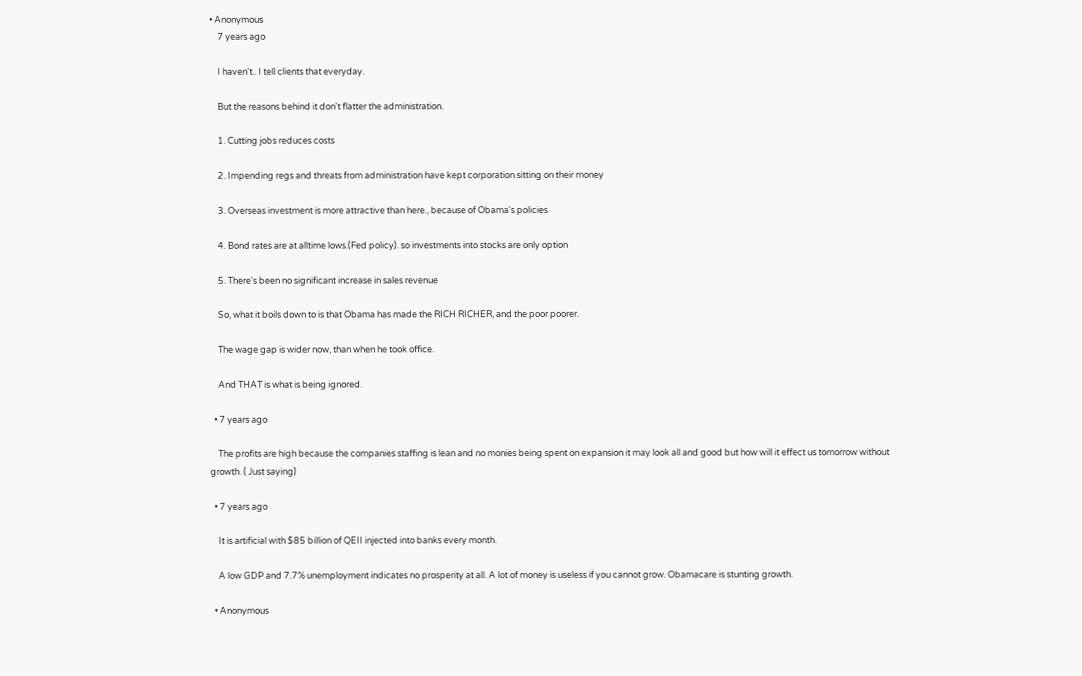• Anonymous
    7 years ago

    I haven't.. I tell clients that everyday.

    But the reasons behind it don't flatter the administration.

    1. Cutting jobs reduces costs

    2. Impending regs and threats from administration have kept corporation sitting on their money

    3. Overseas investment is more attractive than here., because of Obama's policies

    4. Bond rates are at alltime lows.(Fed policy). so investments into stocks are only option

    5. There's been no significant increase in sales revenue

    So, what it boils down to is that Obama has made the RICH RICHER, and the poor poorer.

    The wage gap is wider now, than when he took office.

    And THAT is what is being ignored.

  • 7 years ago

    The profits are high because the companies staffing is lean and no monies being spent on expansion it may look all and good but how will it effect us tomorrow without growth. ( Just saying)

  • 7 years ago

    It is artificial with $85 billion of QEII injected into banks every month.

    A low GDP and 7.7% unemployment indicates no prosperity at all. A lot of money is useless if you cannot grow. Obamacare is stunting growth.

  • Anonymous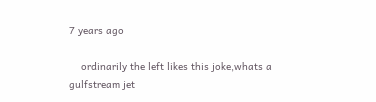7 years ago

    ordinarily the left likes this joke,whats a gulfstream jet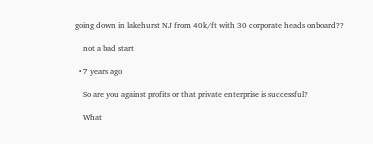going down in lakehurst NJ from 40k/ft with 30 corporate heads onboard??

    not a bad start

  • 7 years ago

    So are you against profits or that private enterprise is successful?

    What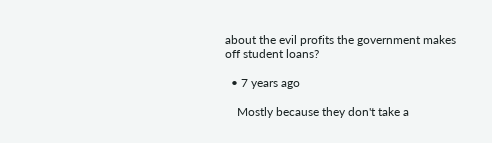about the evil profits the government makes off student loans?

  • 7 years ago

    Mostly because they don't take a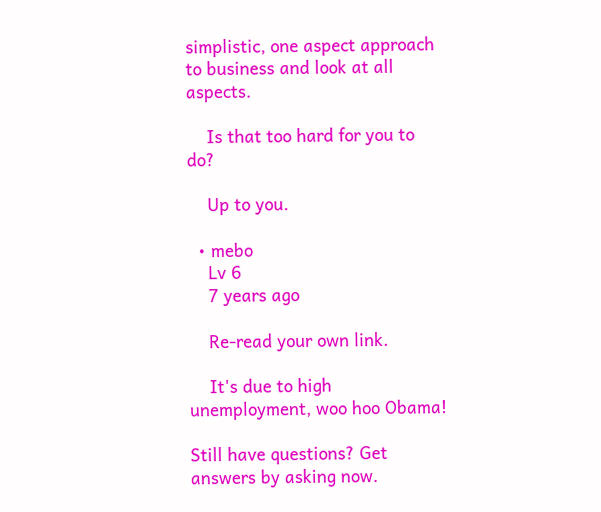simplistic, one aspect approach to business and look at all aspects.

    Is that too hard for you to do?

    Up to you.

  • mebo
    Lv 6
    7 years ago

    Re-read your own link.

    It's due to high unemployment, woo hoo Obama!

Still have questions? Get answers by asking now.